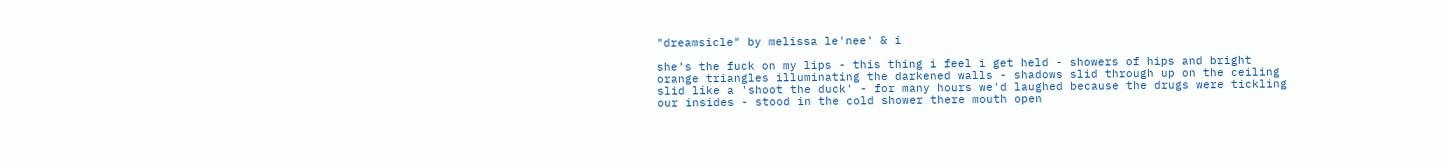"dreamsicle" by melissa le'nee' & i

she's the fuck on my lips - this thing i feel i get held - showers of hips and bright orange triangles illuminating the darkened walls - shadows slid through up on the ceiling slid like a 'shoot the duck' - for many hours we'd laughed because the drugs were tickling our insides - stood in the cold shower there mouth open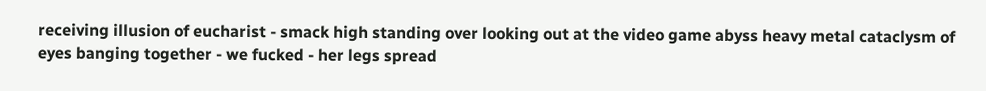receiving illusion of eucharist - smack high standing over looking out at the video game abyss heavy metal cataclysm of eyes banging together - we fucked - her legs spread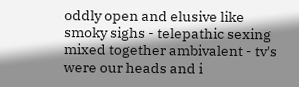oddly open and elusive like smoky sighs - telepathic sexing mixed together ambivalent - tv's were our heads and i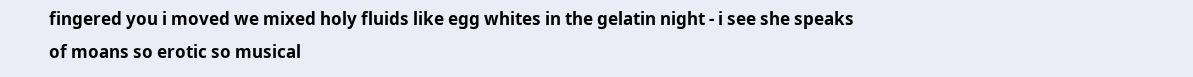fingered you i moved we mixed holy fluids like egg whites in the gelatin night - i see she speaks of moans so erotic so musical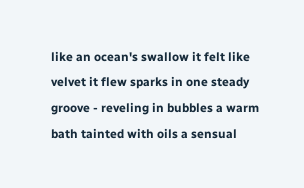like an ocean's swallow it felt like velvet it flew sparks in one steady groove - reveling in bubbles a warm bath tainted with oils a sensual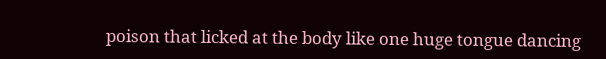poison that licked at the body like one huge tongue dancing